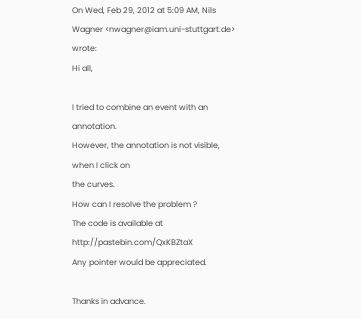On Wed, Feb 29, 2012 at 5:09 AM, Nils Wagner <nwagner@iam.uni-stuttgart.de> wrote:
Hi all,

I tried to combine an event with an annotation.
However, the annotation is not visible, when I click on
the curves.
How can I resolve the problem ?
The code is available at http://pastebin.com/QxKBZtaX
Any pointer would be appreciated.

Thanks in advance.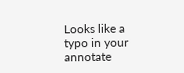Looks like a typo in your annotate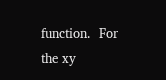function.  For the xy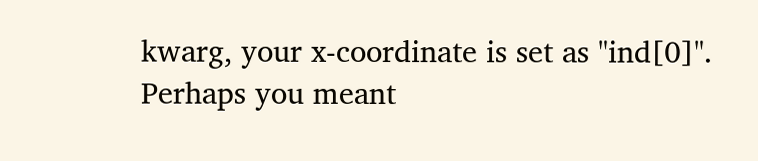kwarg, your x-coordinate is set as "ind[0]".  Perhaps you meant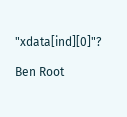"xdata[ind][0]"?

Ben Root